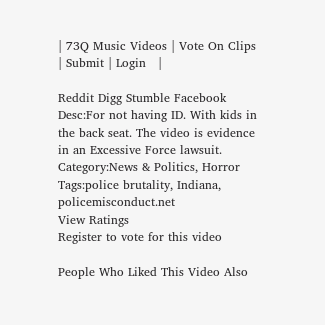| 73Q Music Videos | Vote On Clips | Submit | Login   |

Reddit Digg Stumble Facebook
Desc:For not having ID. With kids in the back seat. The video is evidence in an Excessive Force lawsuit.
Category:News & Politics, Horror
Tags:police brutality, Indiana, policemisconduct.net
View Ratings
Register to vote for this video

People Who Liked This Video Also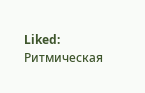Liked:
Ритмическая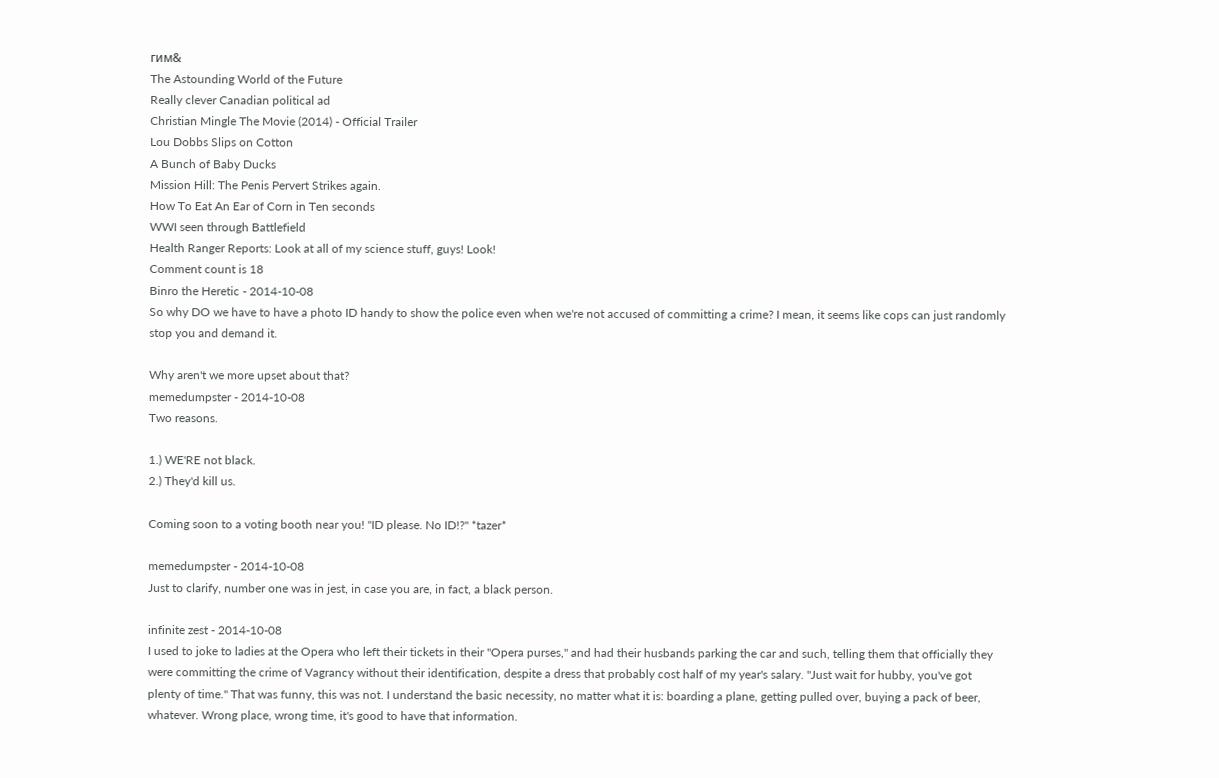гим&
The Astounding World of the Future
Really clever Canadian political ad
Christian Mingle The Movie (2014) - Official Trailer
Lou Dobbs Slips on Cotton
A Bunch of Baby Ducks
Mission Hill: The Penis Pervert Strikes again.
How To Eat An Ear of Corn in Ten seconds
WWI seen through Battlefield
Health Ranger Reports: Look at all of my science stuff, guys! Look!
Comment count is 18
Binro the Heretic - 2014-10-08
So why DO we have to have a photo ID handy to show the police even when we're not accused of committing a crime? I mean, it seems like cops can just randomly stop you and demand it.

Why aren't we more upset about that?
memedumpster - 2014-10-08
Two reasons.

1.) WE'RE not black.
2.) They'd kill us.

Coming soon to a voting booth near you! "ID please. No ID!?" *tazer*

memedumpster - 2014-10-08
Just to clarify, number one was in jest, in case you are, in fact, a black person.

infinite zest - 2014-10-08
I used to joke to ladies at the Opera who left their tickets in their "Opera purses," and had their husbands parking the car and such, telling them that officially they were committing the crime of Vagrancy without their identification, despite a dress that probably cost half of my year's salary. "Just wait for hubby, you've got plenty of time." That was funny, this was not. I understand the basic necessity, no matter what it is: boarding a plane, getting pulled over, buying a pack of beer, whatever. Wrong place, wrong time, it's good to have that information.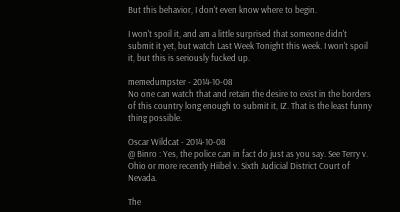But this behavior, I don't even know where to begin.

I won't spoil it, and am a little surprised that someone didn't submit it yet, but watch Last Week Tonight this week. I won't spoil it, but this is seriously fucked up.

memedumpster - 2014-10-08
No one can watch that and retain the desire to exist in the borders of this country long enough to submit it, IZ. That is the least funny thing possible.

Oscar Wildcat - 2014-10-08
@ Binro : Yes, the police can in fact do just as you say. See Terry v. Ohio or more recently Hiibel v. Sixth Judicial District Court of Nevada.

The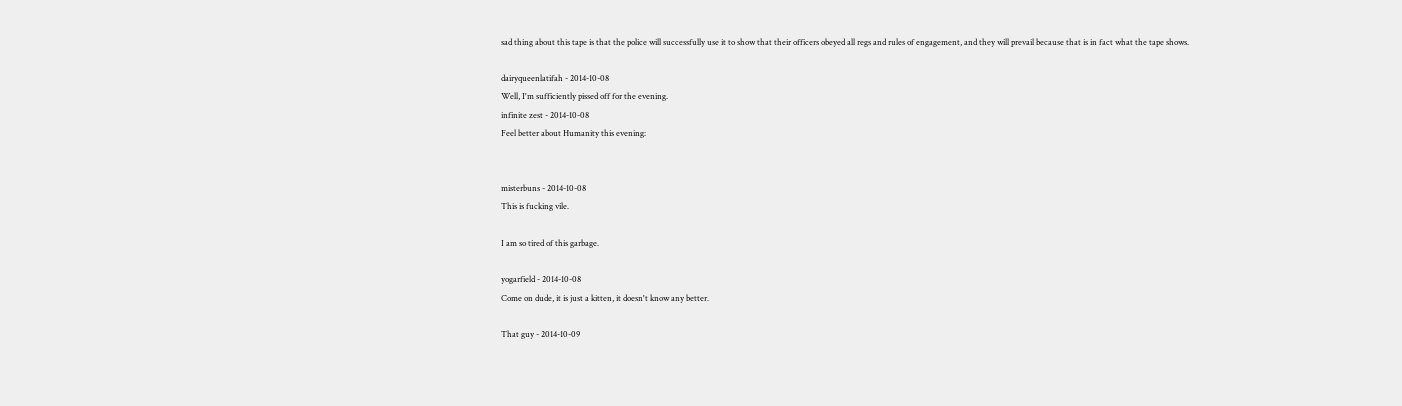sad thing about this tape is that the police will successfully use it to show that their officers obeyed all regs and rules of engagement, and they will prevail because that is in fact what the tape shows.

dairyqueenlatifah - 2014-10-08
Well, I'm sufficiently pissed off for the evening.
infinite zest - 2014-10-08
Feel better about Humanity this evening:


misterbuns - 2014-10-08
This is fucking vile.

I am so tired of this garbage.

yogarfield - 2014-10-08
Come on dude, it is just a kitten, it doesn't know any better.

That guy - 2014-10-09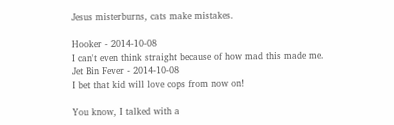Jesus misterburns, cats make mistakes.

Hooker - 2014-10-08
I can't even think straight because of how mad this made me.
Jet Bin Fever - 2014-10-08
I bet that kid will love cops from now on!

You know, I talked with a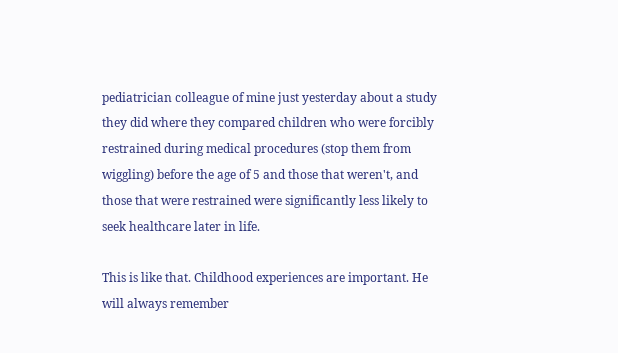pediatrician colleague of mine just yesterday about a study they did where they compared children who were forcibly restrained during medical procedures (stop them from wiggling) before the age of 5 and those that weren't, and those that were restrained were significantly less likely to seek healthcare later in life.

This is like that. Childhood experiences are important. He will always remember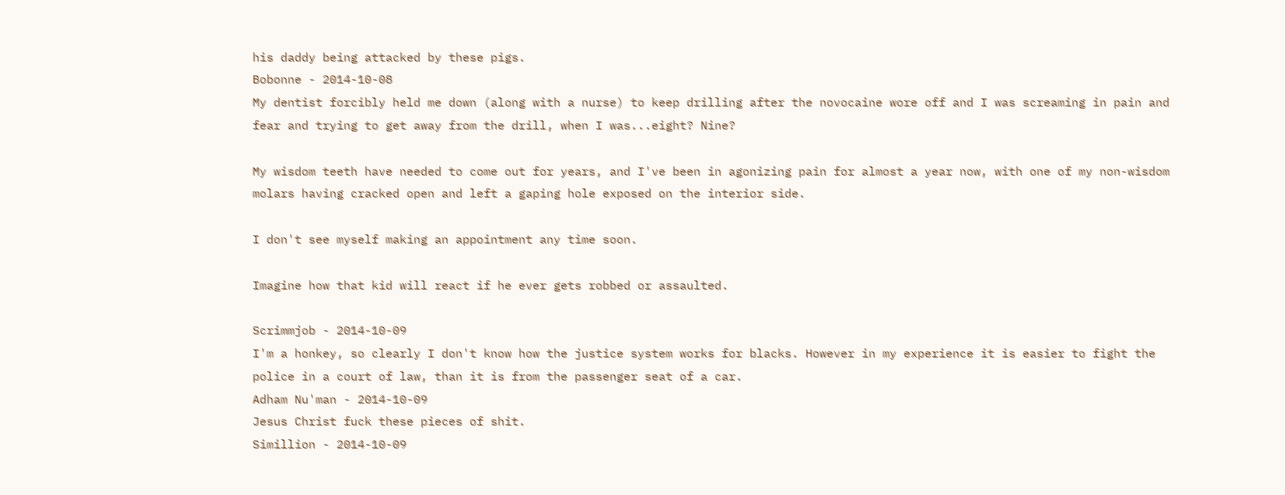his daddy being attacked by these pigs.
Bobonne - 2014-10-08
My dentist forcibly held me down (along with a nurse) to keep drilling after the novocaine wore off and I was screaming in pain and fear and trying to get away from the drill, when I was...eight? Nine?

My wisdom teeth have needed to come out for years, and I've been in agonizing pain for almost a year now, with one of my non-wisdom molars having cracked open and left a gaping hole exposed on the interior side.

I don't see myself making an appointment any time soon.

Imagine how that kid will react if he ever gets robbed or assaulted.

Scrimmjob - 2014-10-09
I'm a honkey, so clearly I don't know how the justice system works for blacks. However in my experience it is easier to fight the police in a court of law, than it is from the passenger seat of a car.
Adham Nu'man - 2014-10-09
Jesus Christ fuck these pieces of shit.
Simillion - 2014-10-09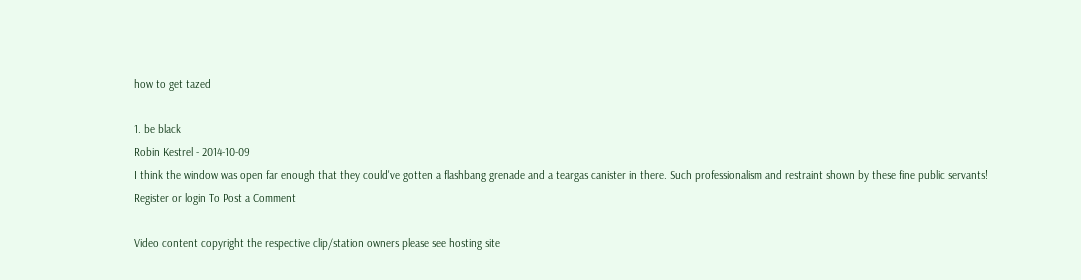how to get tazed

1. be black
Robin Kestrel - 2014-10-09
I think the window was open far enough that they could've gotten a flashbang grenade and a teargas canister in there. Such professionalism and restraint shown by these fine public servants!
Register or login To Post a Comment

Video content copyright the respective clip/station owners please see hosting site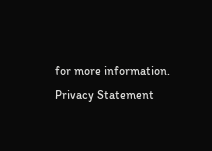for more information.
Privacy Statement